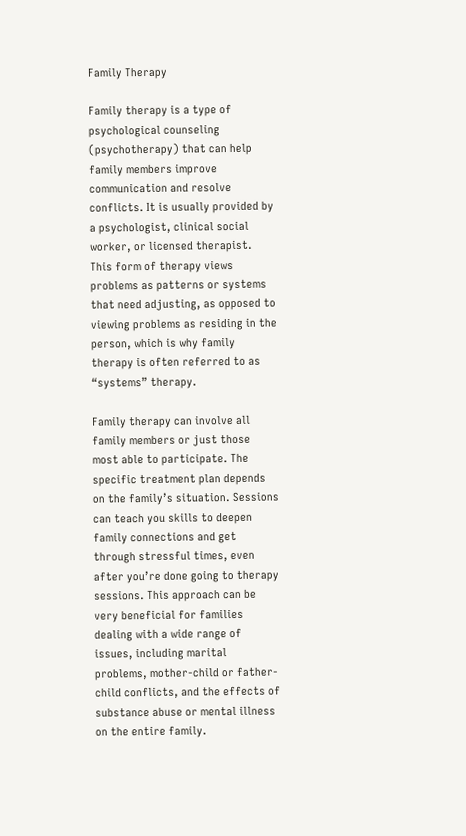Family Therapy

Family therapy is a type of psychological counseling (psychotherapy) that can help family members improve communication and resolve conflicts. It is usually provided by a psychologist, clinical social worker, or licensed therapist. This form of therapy views problems as patterns or systems that need adjusting, as opposed to viewing problems as residing in the person, which is why family therapy is often referred to as “systems” therapy.

Family therapy can involve all family members or just those most able to participate. The specific treatment plan depends on the family’s situation. Sessions can teach you skills to deepen family connections and get through stressful times, even after you’re done going to therapy sessions. This approach can be very beneficial for families dealing with a wide range of issues, including marital problems, mother-child or father-child conflicts, and the effects of substance abuse or mental illness on the entire family.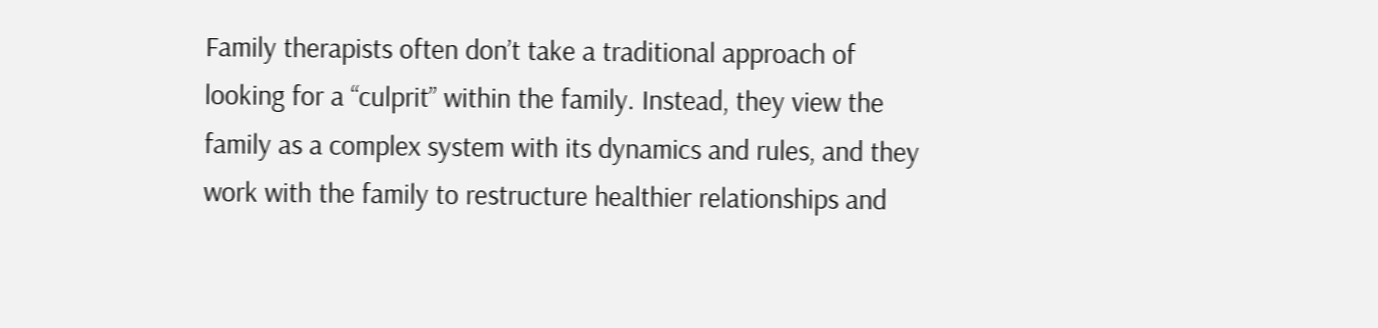Family therapists often don’t take a traditional approach of looking for a “culprit” within the family. Instead, they view the family as a complex system with its dynamics and rules, and they work with the family to restructure healthier relationships and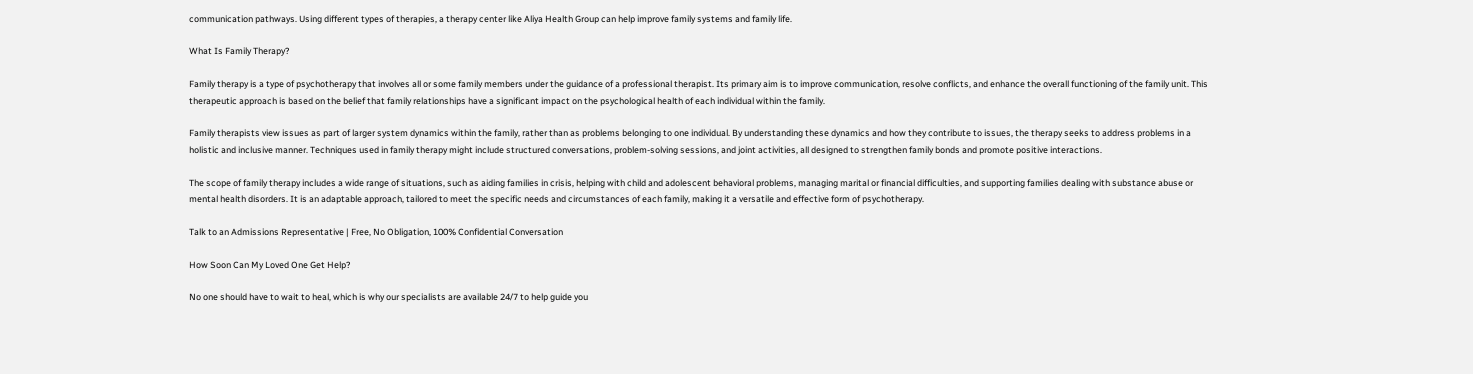communication pathways. Using different types of therapies, a therapy center like Aliya Health Group can help improve family systems and family life.

What Is Family Therapy?

Family therapy is a type of psychotherapy that involves all or some family members under the guidance of a professional therapist. Its primary aim is to improve communication, resolve conflicts, and enhance the overall functioning of the family unit. This therapeutic approach is based on the belief that family relationships have a significant impact on the psychological health of each individual within the family.

Family therapists view issues as part of larger system dynamics within the family, rather than as problems belonging to one individual. By understanding these dynamics and how they contribute to issues, the therapy seeks to address problems in a holistic and inclusive manner. Techniques used in family therapy might include structured conversations, problem-solving sessions, and joint activities, all designed to strengthen family bonds and promote positive interactions.

The scope of family therapy includes a wide range of situations, such as aiding families in crisis, helping with child and adolescent behavioral problems, managing marital or financial difficulties, and supporting families dealing with substance abuse or mental health disorders. It is an adaptable approach, tailored to meet the specific needs and circumstances of each family, making it a versatile and effective form of psychotherapy.

Talk to an Admissions Representative | Free, No Obligation, 100% Confidential Conversation

How Soon Can My Loved One Get Help?

No one should have to wait to heal, which is why our specialists are available 24/7 to help guide you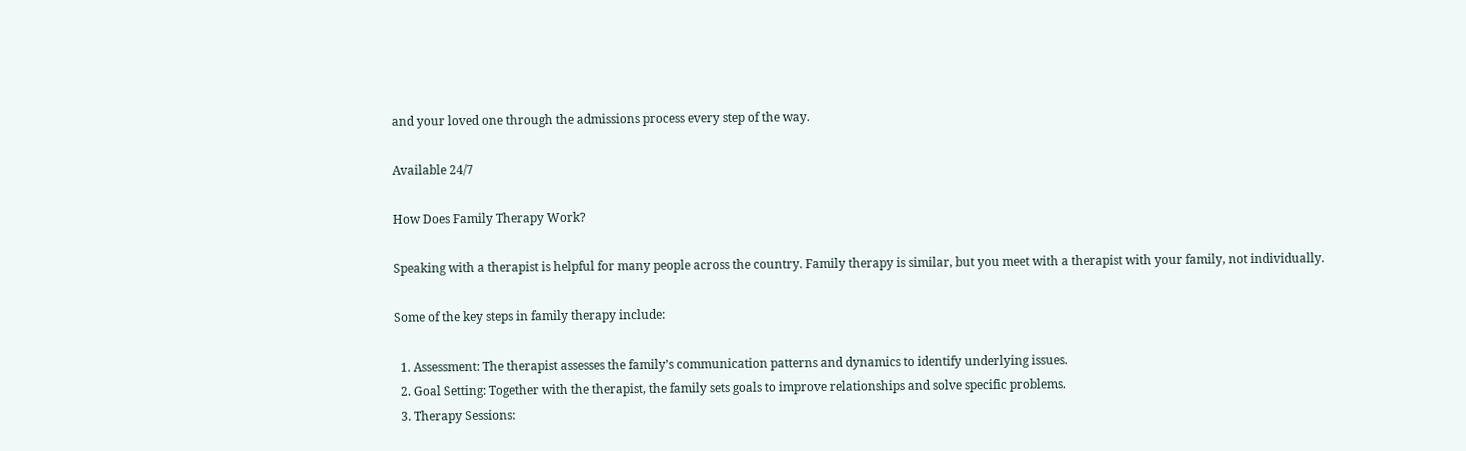and your loved one through the admissions process every step of the way.

Available 24/7

How Does Family Therapy Work?

Speaking with a therapist is helpful for many people across the country. Family therapy is similar, but you meet with a therapist with your family, not individually.

Some of the key steps in family therapy include:

  1. Assessment: The therapist assesses the family’s communication patterns and dynamics to identify underlying issues.
  2. Goal Setting: Together with the therapist, the family sets goals to improve relationships and solve specific problems.
  3. Therapy Sessions: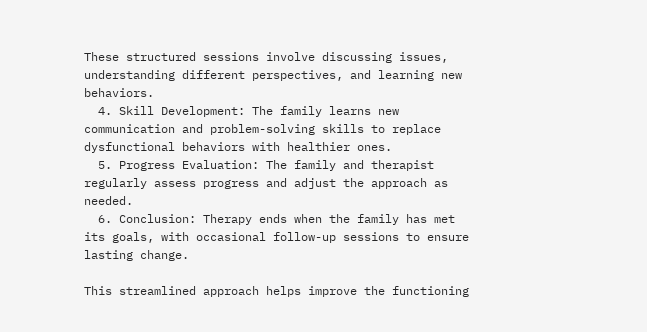These structured sessions involve discussing issues, understanding different perspectives, and learning new behaviors.
  4. Skill Development: The family learns new communication and problem-solving skills to replace dysfunctional behaviors with healthier ones.
  5. Progress Evaluation: The family and therapist regularly assess progress and adjust the approach as needed.
  6. Conclusion: Therapy ends when the family has met its goals, with occasional follow-up sessions to ensure lasting change.

This streamlined approach helps improve the functioning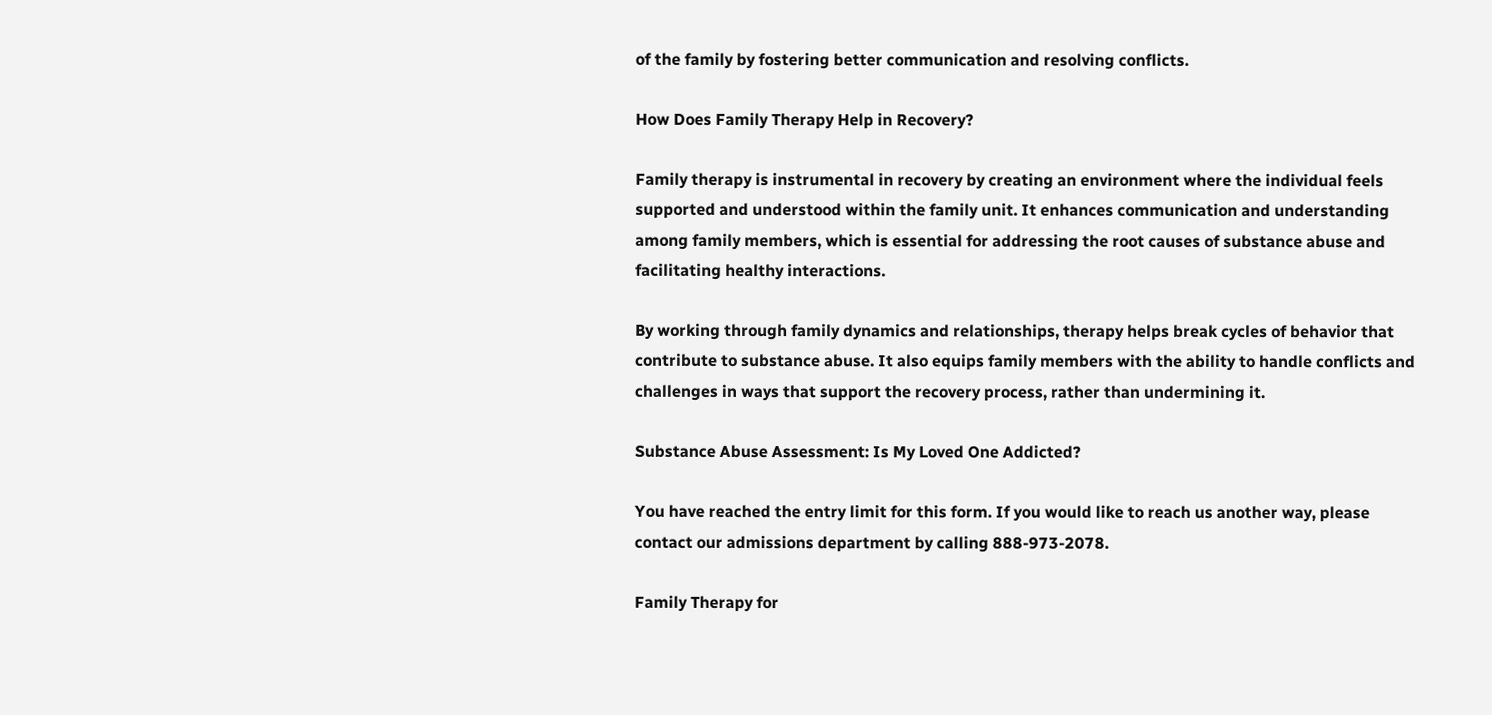of the family by fostering better communication and resolving conflicts.

How Does Family Therapy Help in Recovery?

Family therapy is instrumental in recovery by creating an environment where the individual feels supported and understood within the family unit. It enhances communication and understanding among family members, which is essential for addressing the root causes of substance abuse and facilitating healthy interactions.

By working through family dynamics and relationships, therapy helps break cycles of behavior that contribute to substance abuse. It also equips family members with the ability to handle conflicts and challenges in ways that support the recovery process, rather than undermining it.

Substance Abuse Assessment: Is My Loved One Addicted?

You have reached the entry limit for this form. If you would like to reach us another way, please contact our admissions department by calling 888-973-2078.

Family Therapy for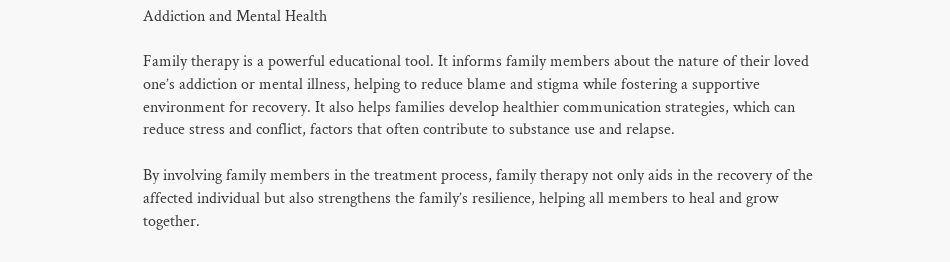Addiction and Mental Health

Family therapy is a powerful educational tool. It informs family members about the nature of their loved one’s addiction or mental illness, helping to reduce blame and stigma while fostering a supportive environment for recovery. It also helps families develop healthier communication strategies, which can reduce stress and conflict, factors that often contribute to substance use and relapse.

By involving family members in the treatment process, family therapy not only aids in the recovery of the affected individual but also strengthens the family’s resilience, helping all members to heal and grow together.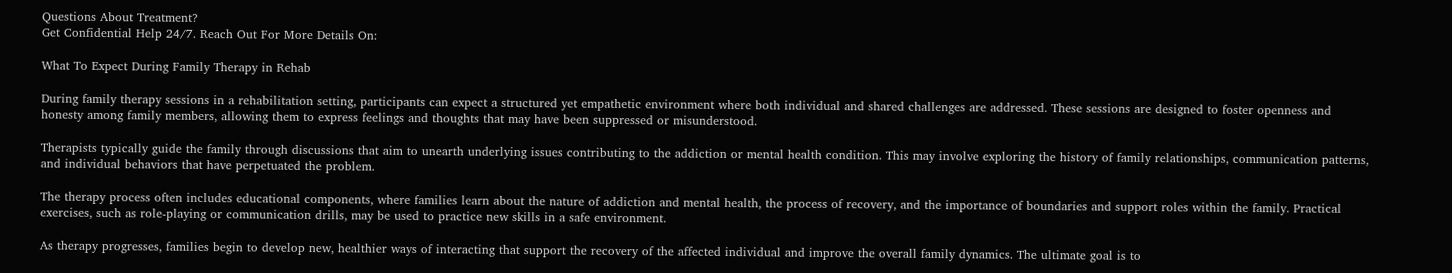Questions About Treatment?
Get Confidential Help 24/7. Reach Out For More Details On:

What To Expect During Family Therapy in Rehab

During family therapy sessions in a rehabilitation setting, participants can expect a structured yet empathetic environment where both individual and shared challenges are addressed. These sessions are designed to foster openness and honesty among family members, allowing them to express feelings and thoughts that may have been suppressed or misunderstood.

Therapists typically guide the family through discussions that aim to unearth underlying issues contributing to the addiction or mental health condition. This may involve exploring the history of family relationships, communication patterns, and individual behaviors that have perpetuated the problem.

The therapy process often includes educational components, where families learn about the nature of addiction and mental health, the process of recovery, and the importance of boundaries and support roles within the family. Practical exercises, such as role-playing or communication drills, may be used to practice new skills in a safe environment.

As therapy progresses, families begin to develop new, healthier ways of interacting that support the recovery of the affected individual and improve the overall family dynamics. The ultimate goal is to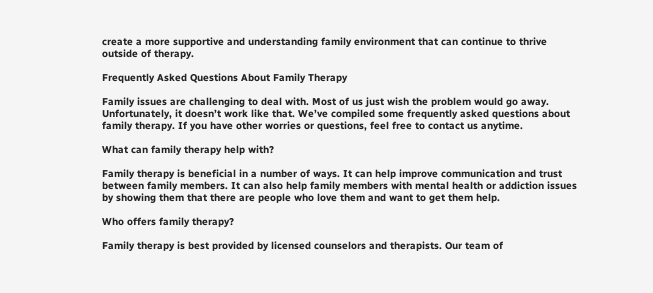create a more supportive and understanding family environment that can continue to thrive outside of therapy.

Frequently Asked Questions About Family Therapy

Family issues are challenging to deal with. Most of us just wish the problem would go away. Unfortunately, it doesn’t work like that. We’ve compiled some frequently asked questions about family therapy. If you have other worries or questions, feel free to contact us anytime.

What can family therapy help with?

Family therapy is beneficial in a number of ways. It can help improve communication and trust between family members. It can also help family members with mental health or addiction issues by showing them that there are people who love them and want to get them help.

Who offers family therapy?

Family therapy is best provided by licensed counselors and therapists. Our team of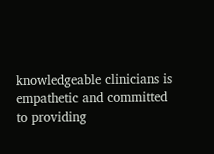knowledgeable clinicians is empathetic and committed to providing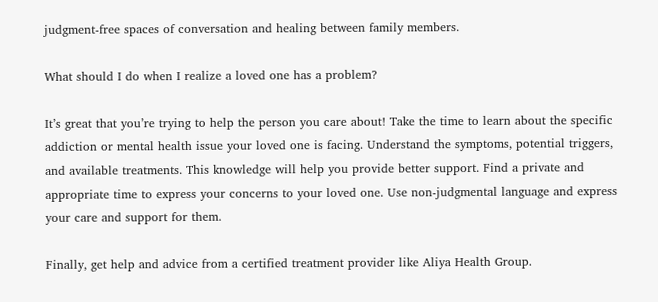judgment-free spaces of conversation and healing between family members.

What should I do when I realize a loved one has a problem?

It’s great that you’re trying to help the person you care about! Take the time to learn about the specific addiction or mental health issue your loved one is facing. Understand the symptoms, potential triggers, and available treatments. This knowledge will help you provide better support. Find a private and appropriate time to express your concerns to your loved one. Use non-judgmental language and express your care and support for them.

Finally, get help and advice from a certified treatment provider like Aliya Health Group.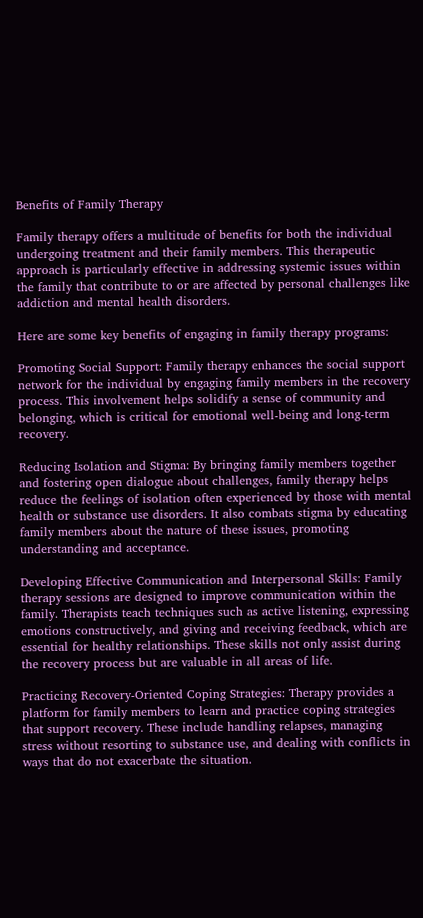Benefits of Family Therapy

Family therapy offers a multitude of benefits for both the individual undergoing treatment and their family members. This therapeutic approach is particularly effective in addressing systemic issues within the family that contribute to or are affected by personal challenges like addiction and mental health disorders.

Here are some key benefits of engaging in family therapy programs:

Promoting Social Support: Family therapy enhances the social support network for the individual by engaging family members in the recovery process. This involvement helps solidify a sense of community and belonging, which is critical for emotional well-being and long-term recovery.

Reducing Isolation and Stigma: By bringing family members together and fostering open dialogue about challenges, family therapy helps reduce the feelings of isolation often experienced by those with mental health or substance use disorders. It also combats stigma by educating family members about the nature of these issues, promoting understanding and acceptance.

Developing Effective Communication and Interpersonal Skills: Family therapy sessions are designed to improve communication within the family. Therapists teach techniques such as active listening, expressing emotions constructively, and giving and receiving feedback, which are essential for healthy relationships. These skills not only assist during the recovery process but are valuable in all areas of life.

Practicing Recovery-Oriented Coping Strategies: Therapy provides a platform for family members to learn and practice coping strategies that support recovery. These include handling relapses, managing stress without resorting to substance use, and dealing with conflicts in ways that do not exacerbate the situation.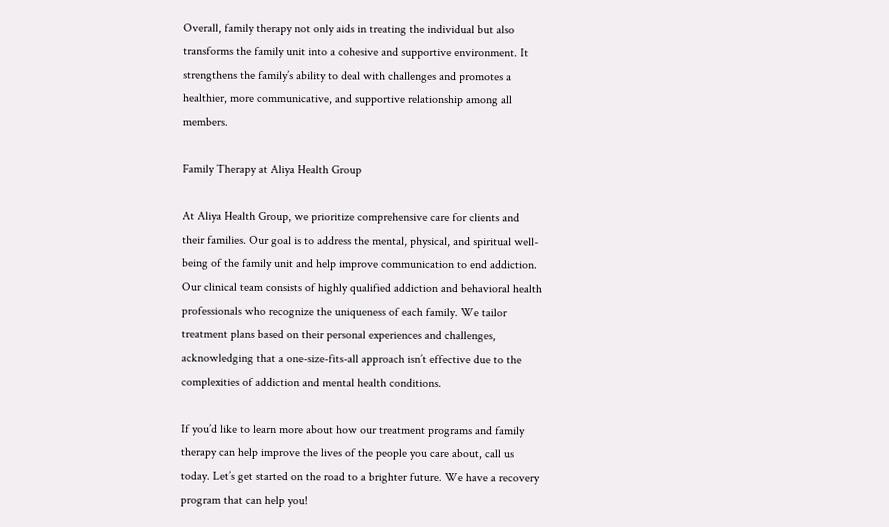Overall, family therapy not only aids in treating the individual but also transforms the family unit into a cohesive and supportive environment. It strengthens the family’s ability to deal with challenges and promotes a healthier, more communicative, and supportive relationship among all members.

Family Therapy at Aliya Health Group

At Aliya Health Group, we prioritize comprehensive care for clients and their families. Our goal is to address the mental, physical, and spiritual well-being of the family unit and help improve communication to end addiction. Our clinical team consists of highly qualified addiction and behavioral health professionals who recognize the uniqueness of each family. We tailor treatment plans based on their personal experiences and challenges, acknowledging that a one-size-fits-all approach isn’t effective due to the complexities of addiction and mental health conditions.

If you’d like to learn more about how our treatment programs and family therapy can help improve the lives of the people you care about, call us today. Let’s get started on the road to a brighter future. We have a recovery program that can help you!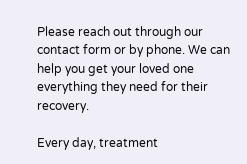Please reach out through our contact form or by phone. We can help you get your loved one everything they need for their recovery.

Every day, treatment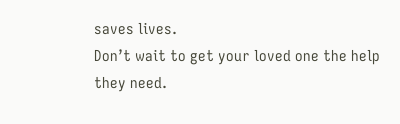saves lives.
Don’t wait to get your loved one the help they need.